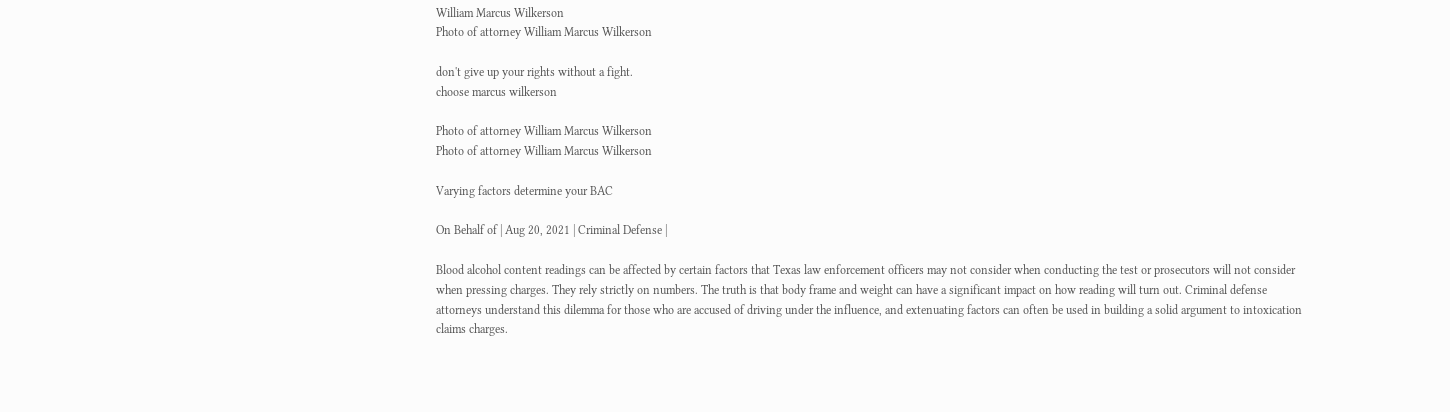William Marcus Wilkerson
Photo of attorney William Marcus Wilkerson

don't give up your rights without a fight.
choose marcus wilkerson

Photo of attorney William Marcus Wilkerson
Photo of attorney William Marcus Wilkerson

Varying factors determine your BAC

On Behalf of | Aug 20, 2021 | Criminal Defense |

Blood alcohol content readings can be affected by certain factors that Texas law enforcement officers may not consider when conducting the test or prosecutors will not consider when pressing charges. They rely strictly on numbers. The truth is that body frame and weight can have a significant impact on how reading will turn out. Criminal defense attorneys understand this dilemma for those who are accused of driving under the influence, and extenuating factors can often be used in building a solid argument to intoxication claims charges.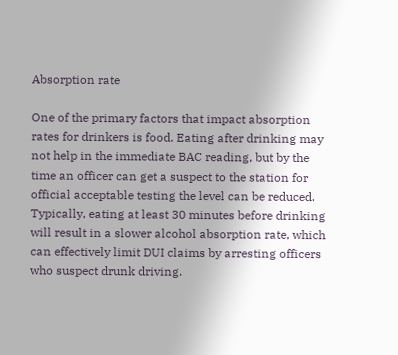Absorption rate

One of the primary factors that impact absorption rates for drinkers is food. Eating after drinking may not help in the immediate BAC reading, but by the time an officer can get a suspect to the station for official acceptable testing the level can be reduced. Typically, eating at least 30 minutes before drinking will result in a slower alcohol absorption rate, which can effectively limit DUI claims by arresting officers who suspect drunk driving.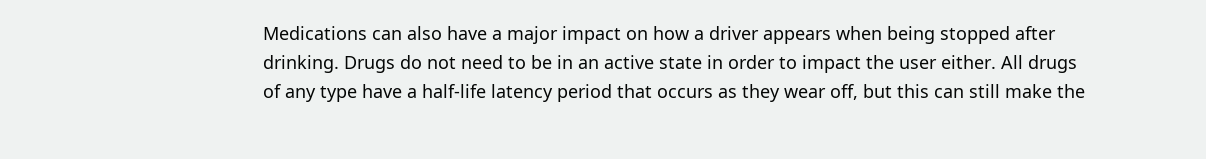Medications can also have a major impact on how a driver appears when being stopped after drinking. Drugs do not need to be in an active state in order to impact the user either. All drugs of any type have a half-life latency period that occurs as they wear off, but this can still make the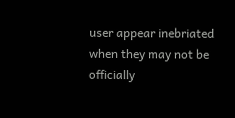user appear inebriated when they may not be officially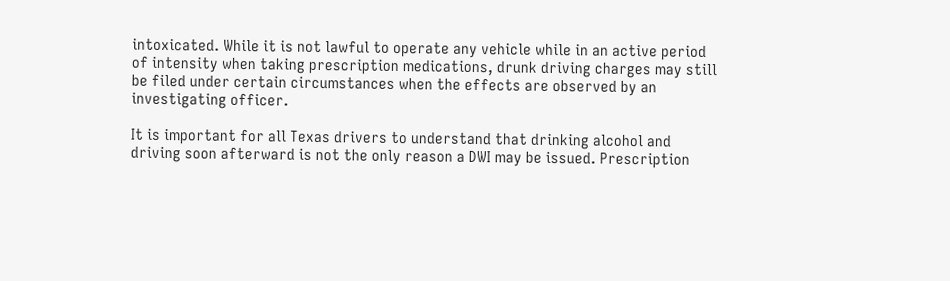intoxicated. While it is not lawful to operate any vehicle while in an active period of intensity when taking prescription medications, drunk driving charges may still be filed under certain circumstances when the effects are observed by an investigating officer.

It is important for all Texas drivers to understand that drinking alcohol and driving soon afterward is not the only reason a DWI may be issued. Prescription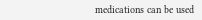medications can be used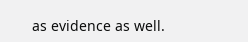as evidence as well.